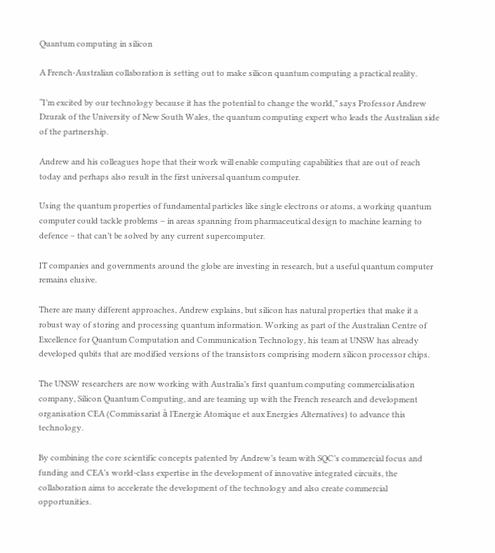Quantum computing in silicon

A French-Australian collaboration is setting out to make silicon quantum computing a practical reality.

“I’m excited by our technology because it has the potential to change the world,” says Professor Andrew Dzurak of the University of New South Wales, the quantum computing expert who leads the Australian side of the partnership.

Andrew and his colleagues hope that their work will enable computing capabilities that are out of reach today and perhaps also result in the first universal quantum computer.

Using the quantum properties of fundamental particles like single electrons or atoms, a working quantum computer could tackle problems – in areas spanning from pharmaceutical design to machine learning to defence – that can’t be solved by any current supercomputer.

IT companies and governments around the globe are investing in research, but a useful quantum computer remains elusive.

There are many different approaches, Andrew explains, but silicon has natural properties that make it a robust way of storing and processing quantum information. Working as part of the Australian Centre of Excellence for Quantum Computation and Communication Technology, his team at UNSW has already developed qubits that are modified versions of the transistors comprising modern silicon processor chips.

The UNSW researchers are now working with Australia’s first quantum computing commercialisation company, Silicon Quantum Computing, and are teaming up with the French research and development organisation CEA (Commissariat à l’Energie Atomique et aux Energies Alternatives) to advance this technology.

By combining the core scientific concepts patented by Andrew’s team with SQC’s commercial focus and funding and CEA’s world-class expertise in the development of innovative integrated circuits, the collaboration aims to accelerate the development of the technology and also create commercial opportunities.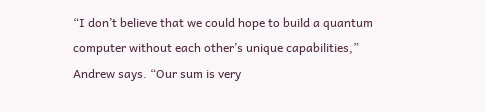“I don’t believe that we could hope to build a quantum computer without each other’s unique capabilities,” Andrew says. “Our sum is very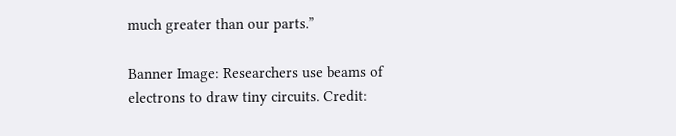much greater than our parts.”

Banner Image: Researchers use beams of electrons to draw tiny circuits. Credit: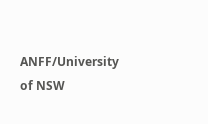ANFF/University of NSW